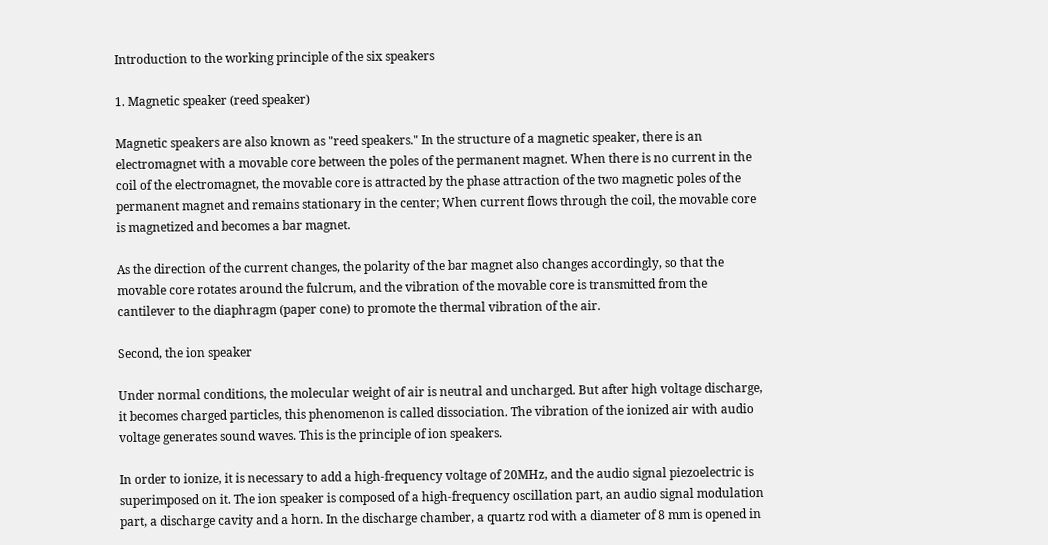Introduction to the working principle of the six speakers

1. Magnetic speaker (reed speaker)

Magnetic speakers are also known as "reed speakers." In the structure of a magnetic speaker, there is an electromagnet with a movable core between the poles of the permanent magnet. When there is no current in the coil of the electromagnet, the movable core is attracted by the phase attraction of the two magnetic poles of the permanent magnet and remains stationary in the center; When current flows through the coil, the movable core is magnetized and becomes a bar magnet.

As the direction of the current changes, the polarity of the bar magnet also changes accordingly, so that the movable core rotates around the fulcrum, and the vibration of the movable core is transmitted from the cantilever to the diaphragm (paper cone) to promote the thermal vibration of the air.

Second, the ion speaker

Under normal conditions, the molecular weight of air is neutral and uncharged. But after high voltage discharge, it becomes charged particles, this phenomenon is called dissociation. The vibration of the ionized air with audio voltage generates sound waves. This is the principle of ion speakers.

In order to ionize, it is necessary to add a high-frequency voltage of 20MHz, and the audio signal piezoelectric is superimposed on it. The ion speaker is composed of a high-frequency oscillation part, an audio signal modulation part, a discharge cavity and a horn. In the discharge chamber, a quartz rod with a diameter of 8 mm is opened in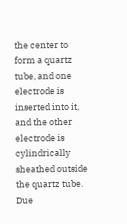the center to form a quartz tube, and one electrode is inserted into it, and the other electrode is cylindrically sheathed outside the quartz tube. Due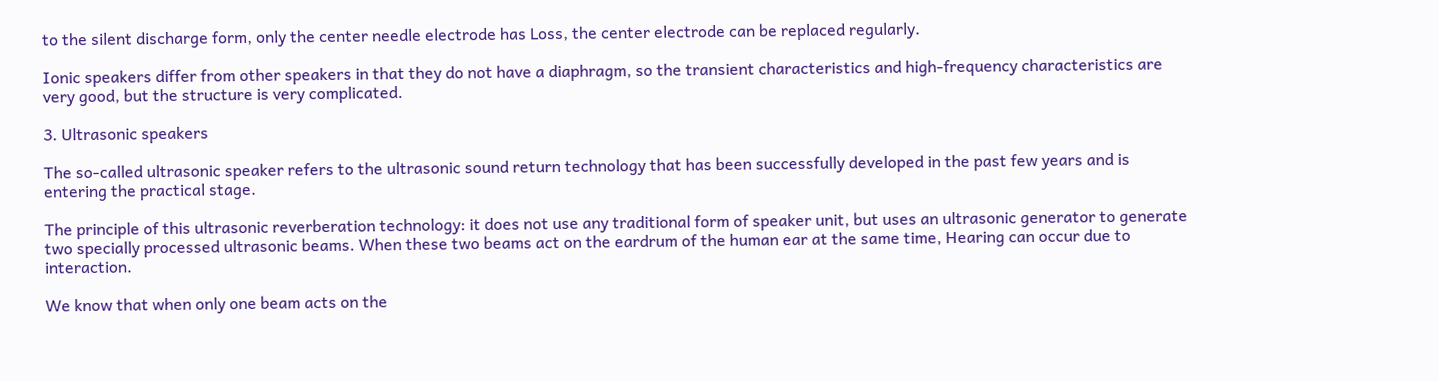to the silent discharge form, only the center needle electrode has Loss, the center electrode can be replaced regularly.

Ionic speakers differ from other speakers in that they do not have a diaphragm, so the transient characteristics and high-frequency characteristics are very good, but the structure is very complicated.

3. Ultrasonic speakers

The so-called ultrasonic speaker refers to the ultrasonic sound return technology that has been successfully developed in the past few years and is entering the practical stage.

The principle of this ultrasonic reverberation technology: it does not use any traditional form of speaker unit, but uses an ultrasonic generator to generate two specially processed ultrasonic beams. When these two beams act on the eardrum of the human ear at the same time, Hearing can occur due to interaction.

We know that when only one beam acts on the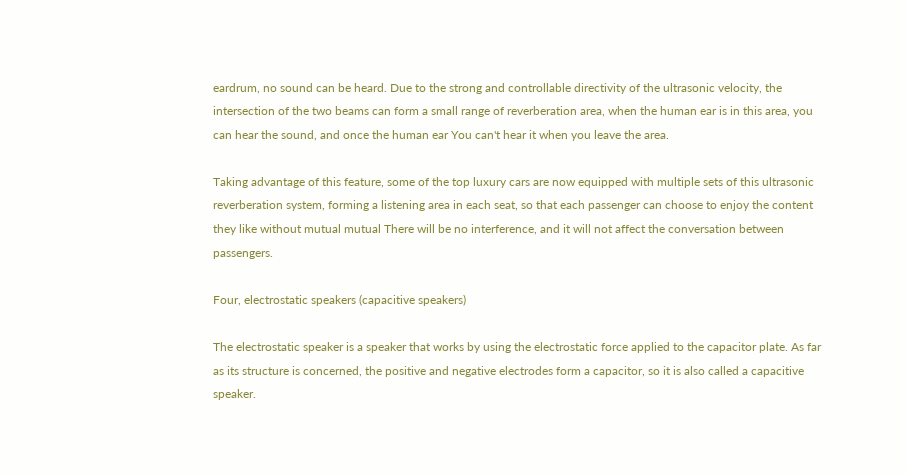eardrum, no sound can be heard. Due to the strong and controllable directivity of the ultrasonic velocity, the intersection of the two beams can form a small range of reverberation area, when the human ear is in this area, you can hear the sound, and once the human ear You can't hear it when you leave the area.

Taking advantage of this feature, some of the top luxury cars are now equipped with multiple sets of this ultrasonic reverberation system, forming a listening area in each seat, so that each passenger can choose to enjoy the content they like without mutual mutual There will be no interference, and it will not affect the conversation between passengers.

Four, electrostatic speakers (capacitive speakers)

The electrostatic speaker is a speaker that works by using the electrostatic force applied to the capacitor plate. As far as its structure is concerned, the positive and negative electrodes form a capacitor, so it is also called a capacitive speaker.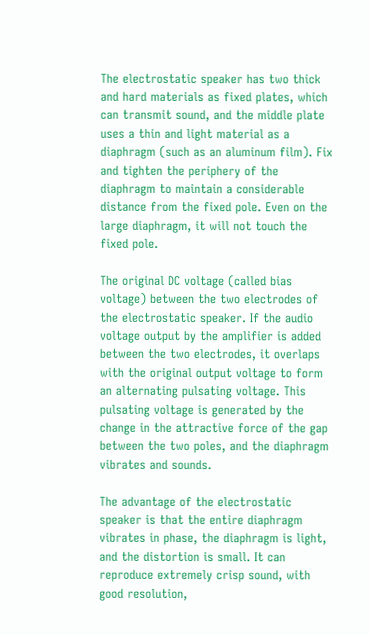The electrostatic speaker has two thick and hard materials as fixed plates, which can transmit sound, and the middle plate uses a thin and light material as a diaphragm (such as an aluminum film). Fix and tighten the periphery of the diaphragm to maintain a considerable distance from the fixed pole. Even on the large diaphragm, it will not touch the fixed pole.

The original DC voltage (called bias voltage) between the two electrodes of the electrostatic speaker. If the audio voltage output by the amplifier is added between the two electrodes, it overlaps with the original output voltage to form an alternating pulsating voltage. This pulsating voltage is generated by the change in the attractive force of the gap between the two poles, and the diaphragm vibrates and sounds.

The advantage of the electrostatic speaker is that the entire diaphragm vibrates in phase, the diaphragm is light, and the distortion is small. It can reproduce extremely crisp sound, with good resolution,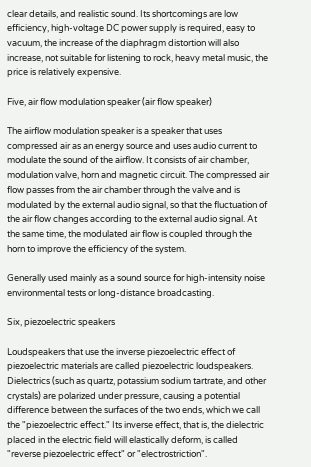clear details, and realistic sound. Its shortcomings are low efficiency, high-voltage DC power supply is required, easy to vacuum, the increase of the diaphragm distortion will also increase, not suitable for listening to rock, heavy metal music, the price is relatively expensive.

Five, air flow modulation speaker (air flow speaker)

The airflow modulation speaker is a speaker that uses compressed air as an energy source and uses audio current to modulate the sound of the airflow. It consists of air chamber, modulation valve, horn and magnetic circuit. The compressed air flow passes from the air chamber through the valve and is modulated by the external audio signal, so that the fluctuation of the air flow changes according to the external audio signal. At the same time, the modulated air flow is coupled through the horn to improve the efficiency of the system.

Generally used mainly as a sound source for high-intensity noise environmental tests or long-distance broadcasting.

Six, piezoelectric speakers

Loudspeakers that use the inverse piezoelectric effect of piezoelectric materials are called piezoelectric loudspeakers. Dielectrics (such as quartz, potassium sodium tartrate, and other crystals) are polarized under pressure, causing a potential difference between the surfaces of the two ends, which we call the "piezoelectric effect." Its inverse effect, that is, the dielectric placed in the electric field will elastically deform, is called "reverse piezoelectric effect" or "electrostriction".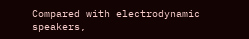Compared with electrodynamic speakers,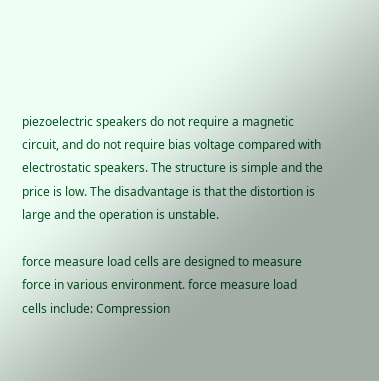piezoelectric speakers do not require a magnetic circuit, and do not require bias voltage compared with electrostatic speakers. The structure is simple and the price is low. The disadvantage is that the distortion is large and the operation is unstable.

force measure load cells are designed to measure force in various environment. force measure load cells include: Compression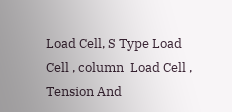Load Cell, S Type Load Cell , column  Load Cell , Tension And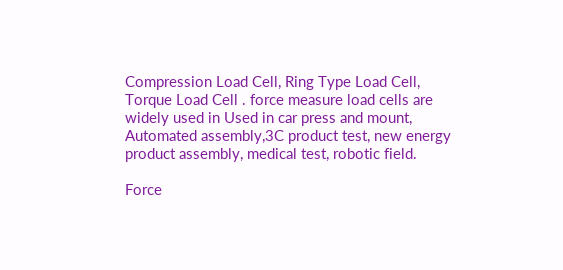Compression Load Cell, Ring Type Load Cell, Torque Load Cell . force measure load cells are widely used in Used in car press and mount, Automated assembly,3C product test, new energy product assembly, medical test, robotic field.

Force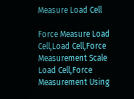Measure Load Cell

Force Measure Load Cell,Load Cell,Force Measurement Scale Load Cell,Force Measurement Using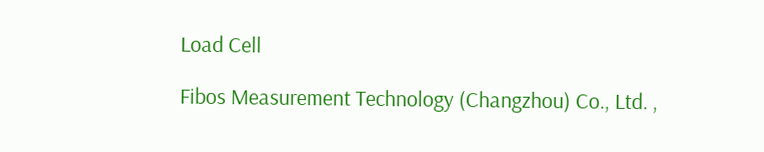Load Cell

Fibos Measurement Technology (Changzhou) Co., Ltd. ,